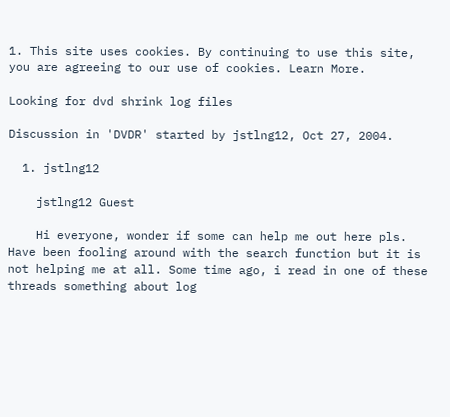1. This site uses cookies. By continuing to use this site, you are agreeing to our use of cookies. Learn More.

Looking for dvd shrink log files

Discussion in 'DVDR' started by jstlng12, Oct 27, 2004.

  1. jstlng12

    jstlng12 Guest

    Hi everyone, wonder if some can help me out here pls. Have been fooling around with the search function but it is not helping me at all. Some time ago, i read in one of these threads something about log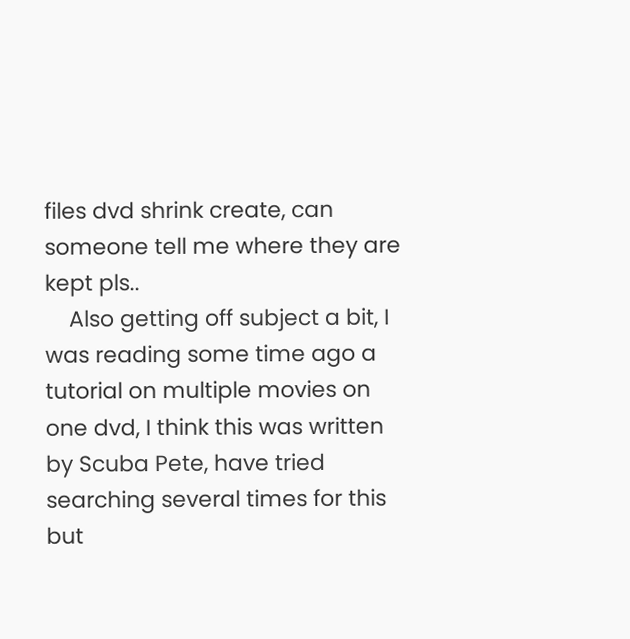files dvd shrink create, can someone tell me where they are kept pls..
    Also getting off subject a bit, I was reading some time ago a tutorial on multiple movies on one dvd, I think this was written by Scuba Pete, have tried searching several times for this but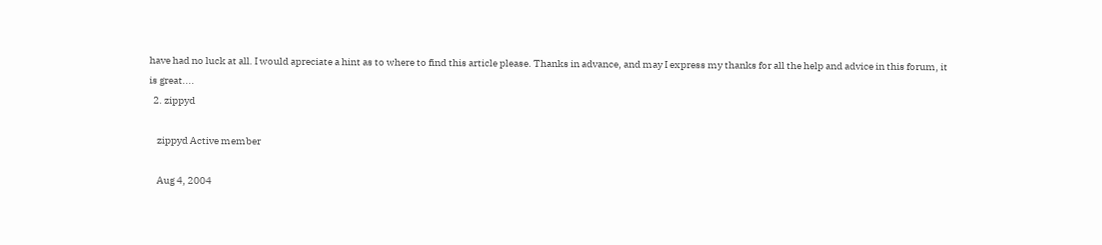have had no luck at all. I would apreciate a hint as to where to find this article please. Thanks in advance, and may I express my thanks for all the help and advice in this forum, it is great....
  2. zippyd

    zippyd Active member

    Aug 4, 2004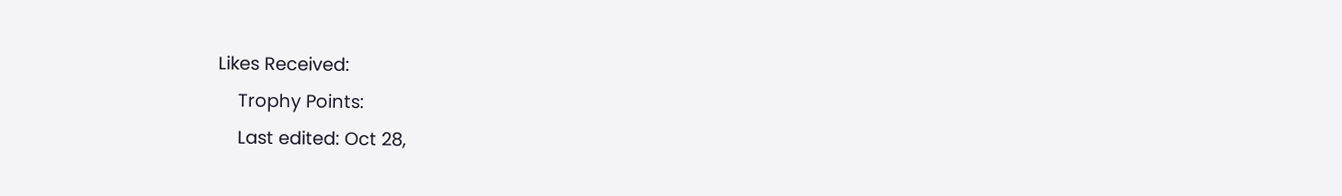Likes Received:
    Trophy Points:
    Last edited: Oct 28,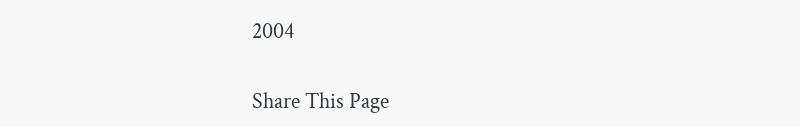2004

Share This Page